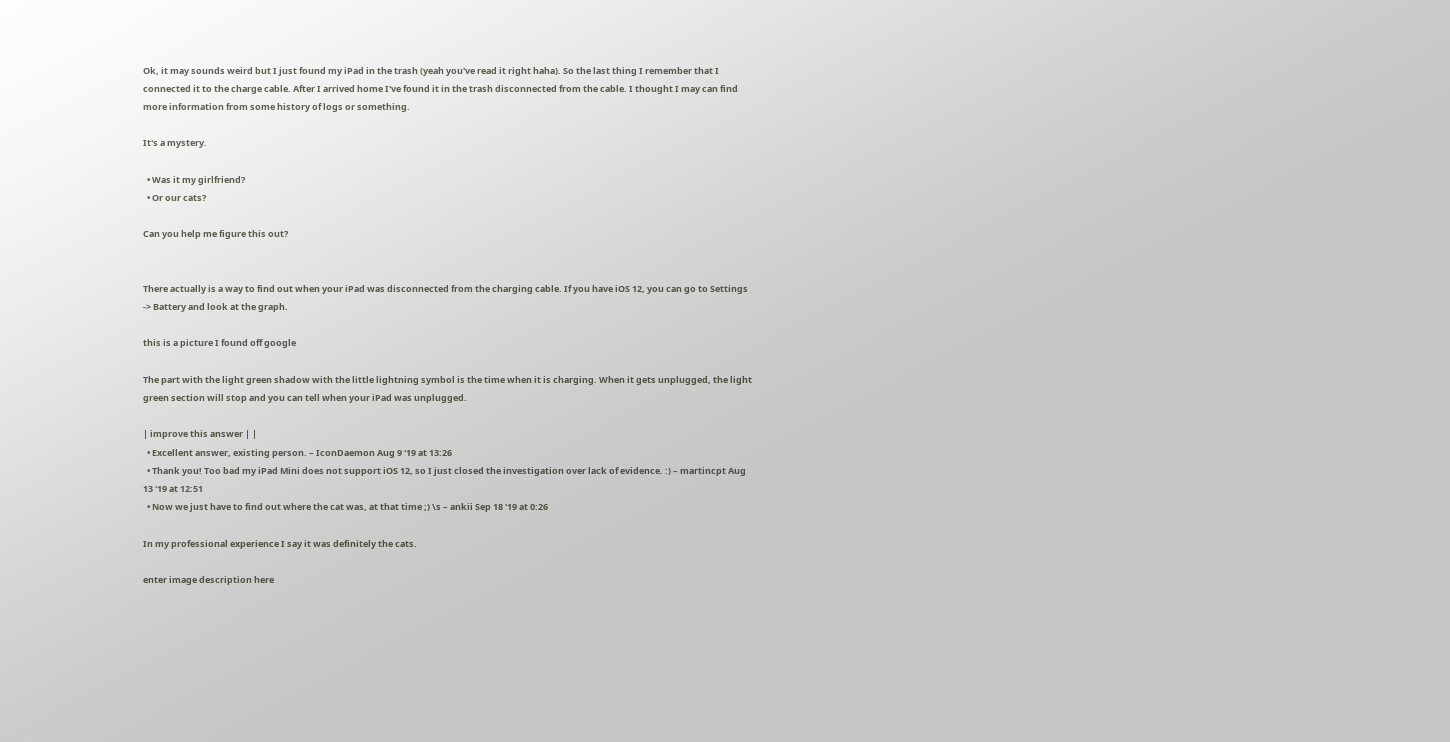Ok, it may sounds weird but I just found my iPad in the trash (yeah you've read it right haha). So the last thing I remember that I connected it to the charge cable. After I arrived home I've found it in the trash disconnected from the cable. I thought I may can find more information from some history of logs or something.

It's a mystery.

  • Was it my girlfriend?
  • Or our cats?

Can you help me figure this out?


There actually is a way to find out when your iPad was disconnected from the charging cable. If you have iOS 12, you can go to Settings -> Battery and look at the graph.

this is a picture I found off google

The part with the light green shadow with the little lightning symbol is the time when it is charging. When it gets unplugged, the light green section will stop and you can tell when your iPad was unplugged.

| improve this answer | |
  • Excellent answer, existing person. – IconDaemon Aug 9 '19 at 13:26
  • Thank you! Too bad my iPad Mini does not support iOS 12, so I just closed the investigation over lack of evidence. :) – martincpt Aug 13 '19 at 12:51
  • Now we just have to find out where the cat was, at that time ;) \s – ankii Sep 18 '19 at 0:26

In my professional experience I say it was definitely the cats.

enter image description here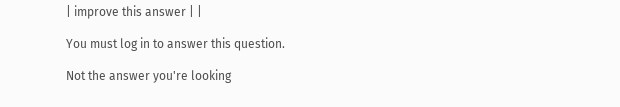| improve this answer | |

You must log in to answer this question.

Not the answer you're looking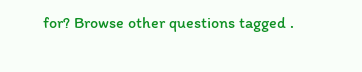for? Browse other questions tagged .